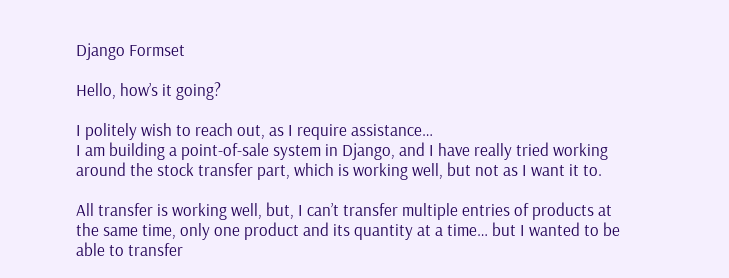Django Formset

Hello, how’s it going?

I politely wish to reach out, as I require assistance…
I am building a point-of-sale system in Django, and I have really tried working around the stock transfer part, which is working well, but not as I want it to.

All transfer is working well, but, I can’t transfer multiple entries of products at the same time, only one product and its quantity at a time… but I wanted to be able to transfer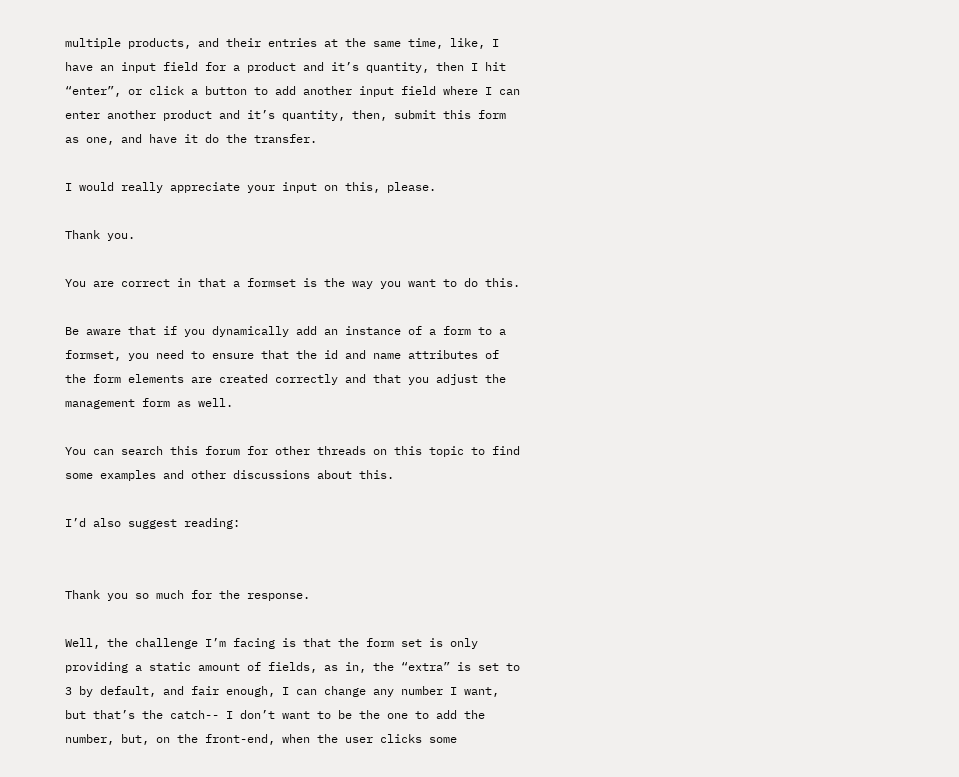multiple products, and their entries at the same time, like, I have an input field for a product and it’s quantity, then I hit “enter”, or click a button to add another input field where I can enter another product and it’s quantity, then, submit this form as one, and have it do the transfer.

I would really appreciate your input on this, please.

Thank you.

You are correct in that a formset is the way you want to do this.

Be aware that if you dynamically add an instance of a form to a formset, you need to ensure that the id and name attributes of the form elements are created correctly and that you adjust the management form as well.

You can search this forum for other threads on this topic to find some examples and other discussions about this.

I’d also suggest reading:


Thank you so much for the response.

Well, the challenge I’m facing is that the form set is only providing a static amount of fields, as in, the “extra” is set to 3 by default, and fair enough, I can change any number I want, but that’s the catch-- I don’t want to be the one to add the number, but, on the front-end, when the user clicks some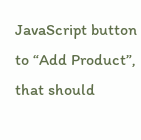JavaScript button to “Add Product”, that should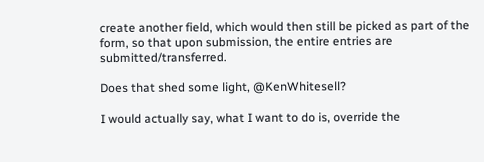create another field, which would then still be picked as part of the form, so that upon submission, the entire entries are submitted/transferred.

Does that shed some light, @KenWhitesell?

I would actually say, what I want to do is, override the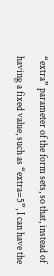“extra” parameter of the form sets, so that, instead of having a fixed value, such as “extra=5”, I can have the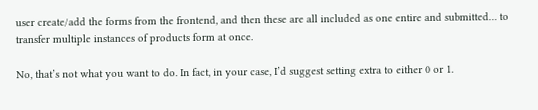user create/add the forms from the frontend, and then these are all included as one entire and submitted… to transfer multiple instances of products form at once.

No, that’s not what you want to do. In fact, in your case, I’d suggest setting extra to either 0 or 1.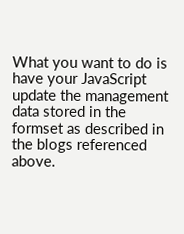What you want to do is have your JavaScript update the management data stored in the formset as described in the blogs referenced above.